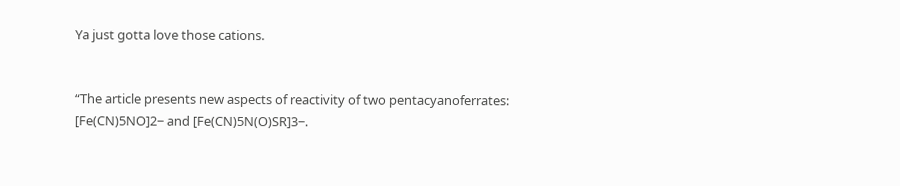Ya just gotta love those cations.


“The article presents new aspects of reactivity of two pentacyanoferrates: [Fe(CN)5NO]2− and [Fe(CN)5N(O)SR]3−.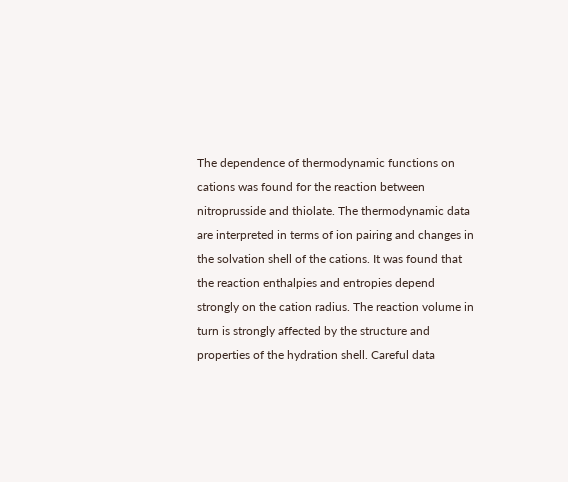The dependence of thermodynamic functions on cations was found for the reaction between nitroprusside and thiolate. The thermodynamic data are interpreted in terms of ion pairing and changes in the solvation shell of the cations. It was found that the reaction enthalpies and entropies depend strongly on the cation radius. The reaction volume in turn is strongly affected by the structure and properties of the hydration shell. Careful data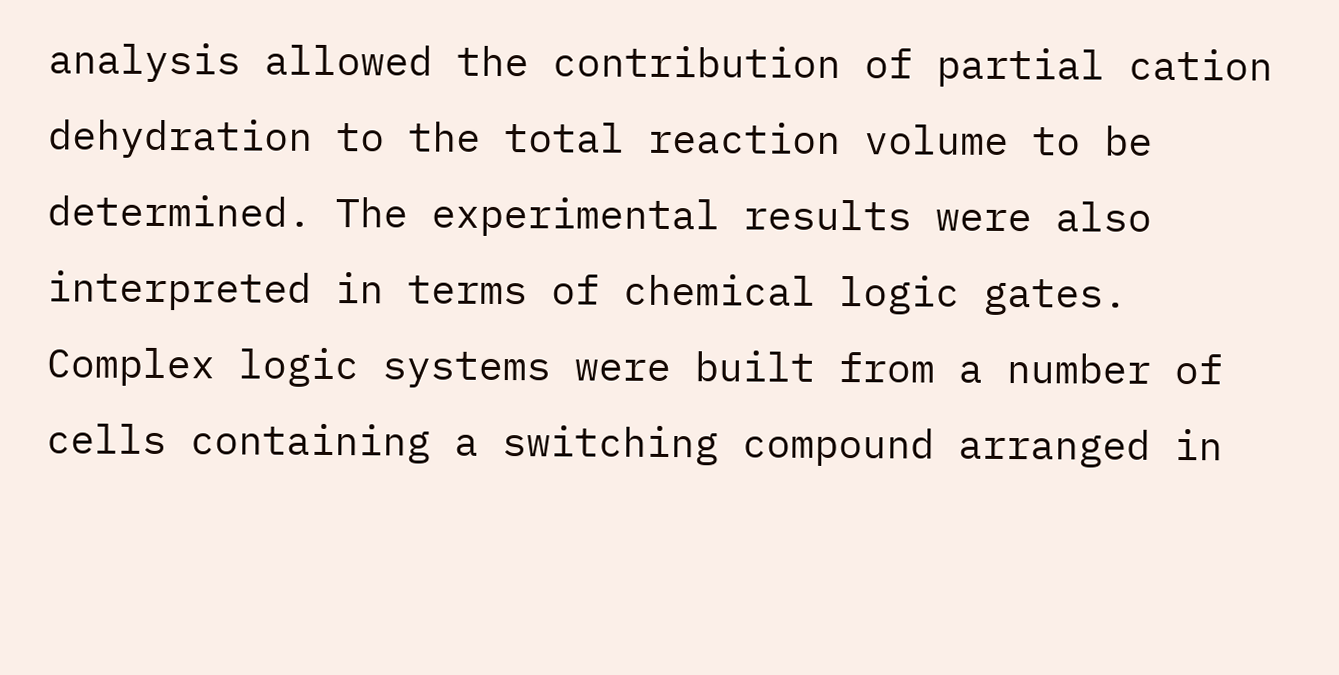analysis allowed the contribution of partial cation dehydration to the total reaction volume to be determined. The experimental results were also interpreted in terms of chemical logic gates. Complex logic systems were built from a number of cells containing a switching compound arranged in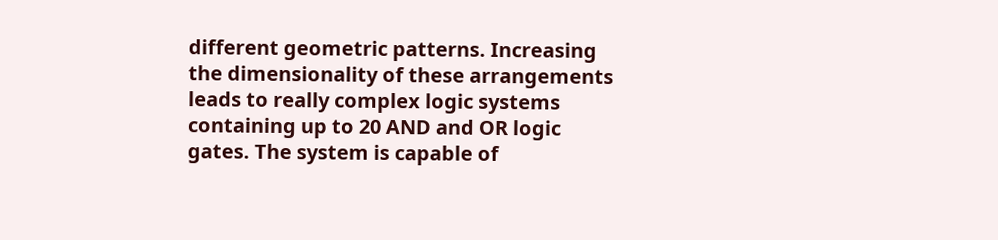different geometric patterns. Increasing the dimensionality of these arrangements leads to really complex logic systems containing up to 20 AND and OR logic gates. The system is capable of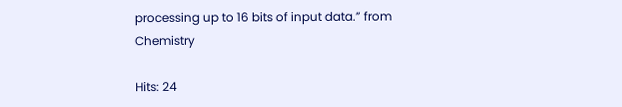processing up to 16 bits of input data.” from Chemistry

Hits: 24